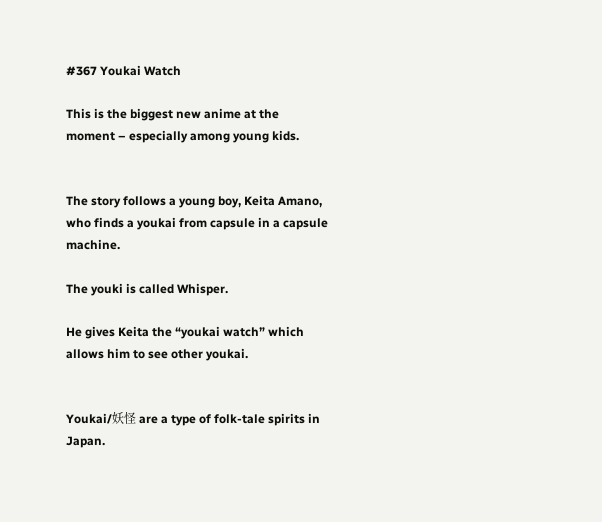#367 Youkai Watch

This is the biggest new anime at the moment – especially among young kids.


The story follows a young boy, Keita Amano, who finds a youkai from capsule in a capsule machine.

The youki is called Whisper.

He gives Keita the “youkai watch” which allows him to see other youkai.


Youkai/妖怪 are a type of folk-tale spirits in Japan.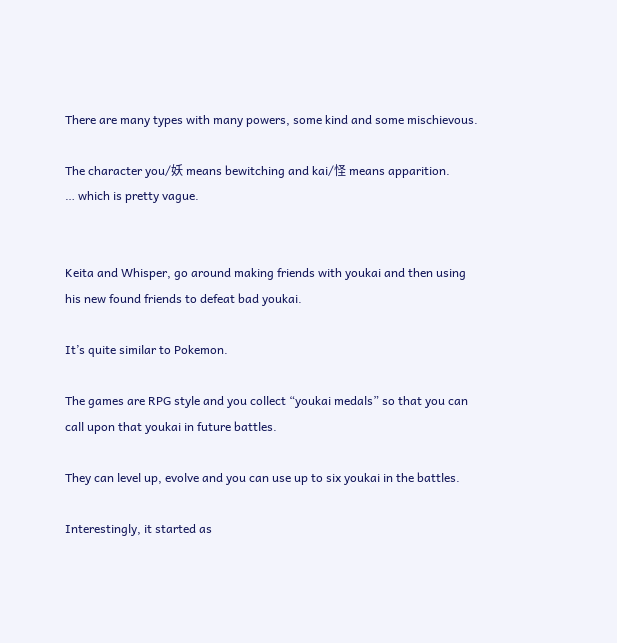There are many types with many powers, some kind and some mischievous.

The character you/妖 means bewitching and kai/怪 means apparition.
… which is pretty vague.


Keita and Whisper, go around making friends with youkai and then using his new found friends to defeat bad youkai.

It’s quite similar to Pokemon.

The games are RPG style and you collect “youkai medals” so that you can call upon that youkai in future battles.

They can level up, evolve and you can use up to six youkai in the battles.

Interestingly, it started as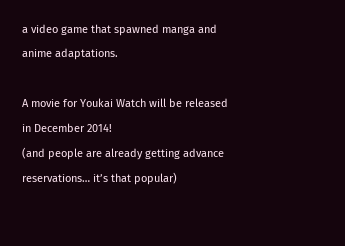a video game that spawned manga and anime adaptations.

A movie for Youkai Watch will be released in December 2014!
(and people are already getting advance reservations… it’s that popular)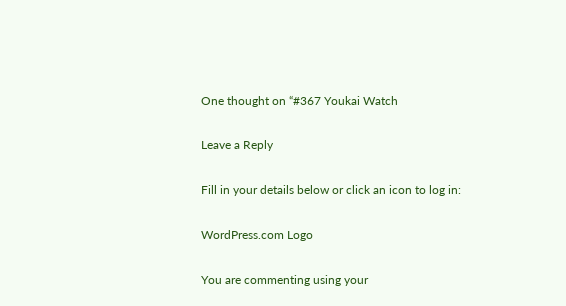One thought on “#367 Youkai Watch

Leave a Reply

Fill in your details below or click an icon to log in:

WordPress.com Logo

You are commenting using your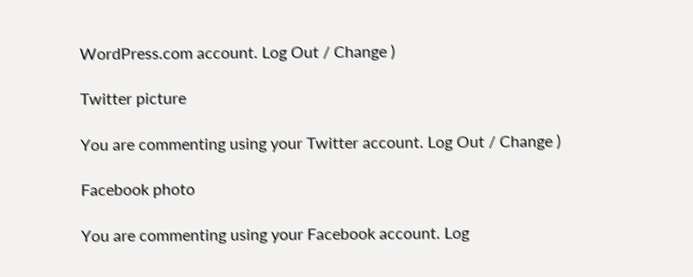WordPress.com account. Log Out / Change )

Twitter picture

You are commenting using your Twitter account. Log Out / Change )

Facebook photo

You are commenting using your Facebook account. Log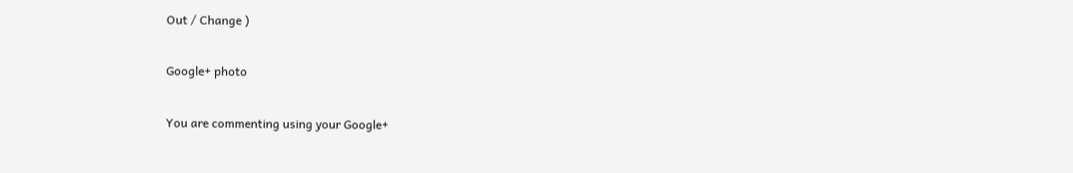Out / Change )

Google+ photo

You are commenting using your Google+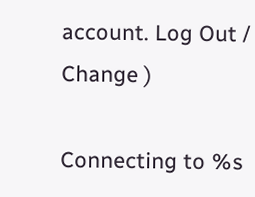account. Log Out / Change )

Connecting to %s